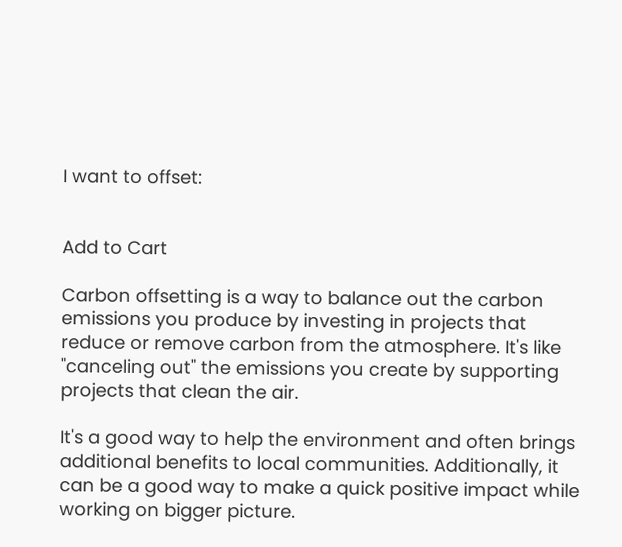I want to offset:


Add to Cart

Carbon offsetting is a way to balance out the carbon emissions you produce by investing in projects that reduce or remove carbon from the atmosphere. It's like "canceling out" the emissions you create by supporting projects that clean the air.

It's a good way to help the environment and often brings additional benefits to local communities. Additionally, it can be a good way to make a quick positive impact while working on bigger picture.